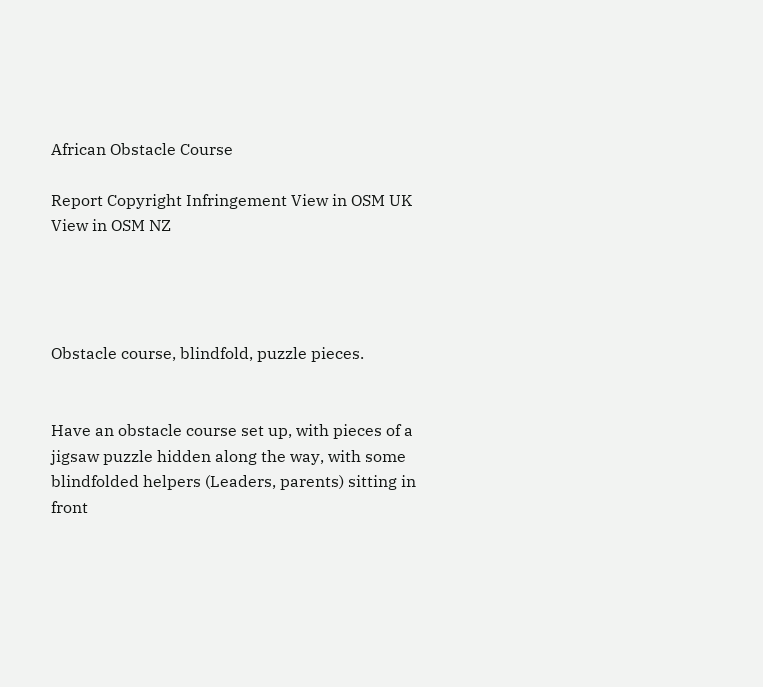African Obstacle Course

Report Copyright Infringement View in OSM UK View in OSM NZ




Obstacle course, blindfold, puzzle pieces.


Have an obstacle course set up, with pieces of a jigsaw puzzle hidden along the way, with some blindfolded helpers (Leaders, parents) sitting in front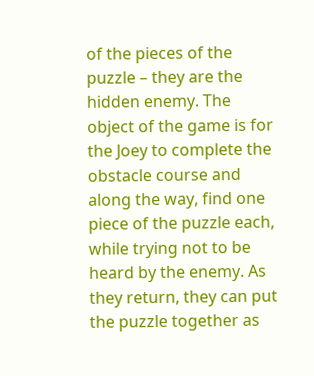of the pieces of the puzzle – they are the hidden enemy. The object of the game is for the Joey to complete the obstacle course and along the way, find one piece of the puzzle each, while trying not to be heard by the enemy. As they return, they can put the puzzle together as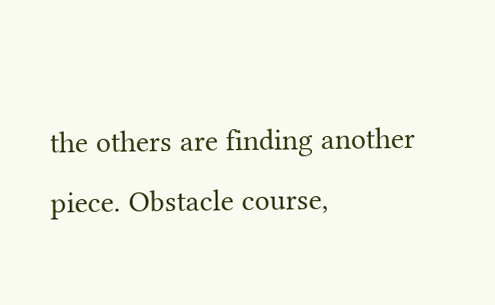the others are finding another piece. Obstacle course,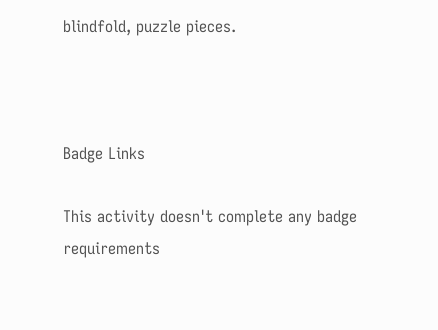blindfold, puzzle pieces.



Badge Links

This activity doesn't complete any badge requirements